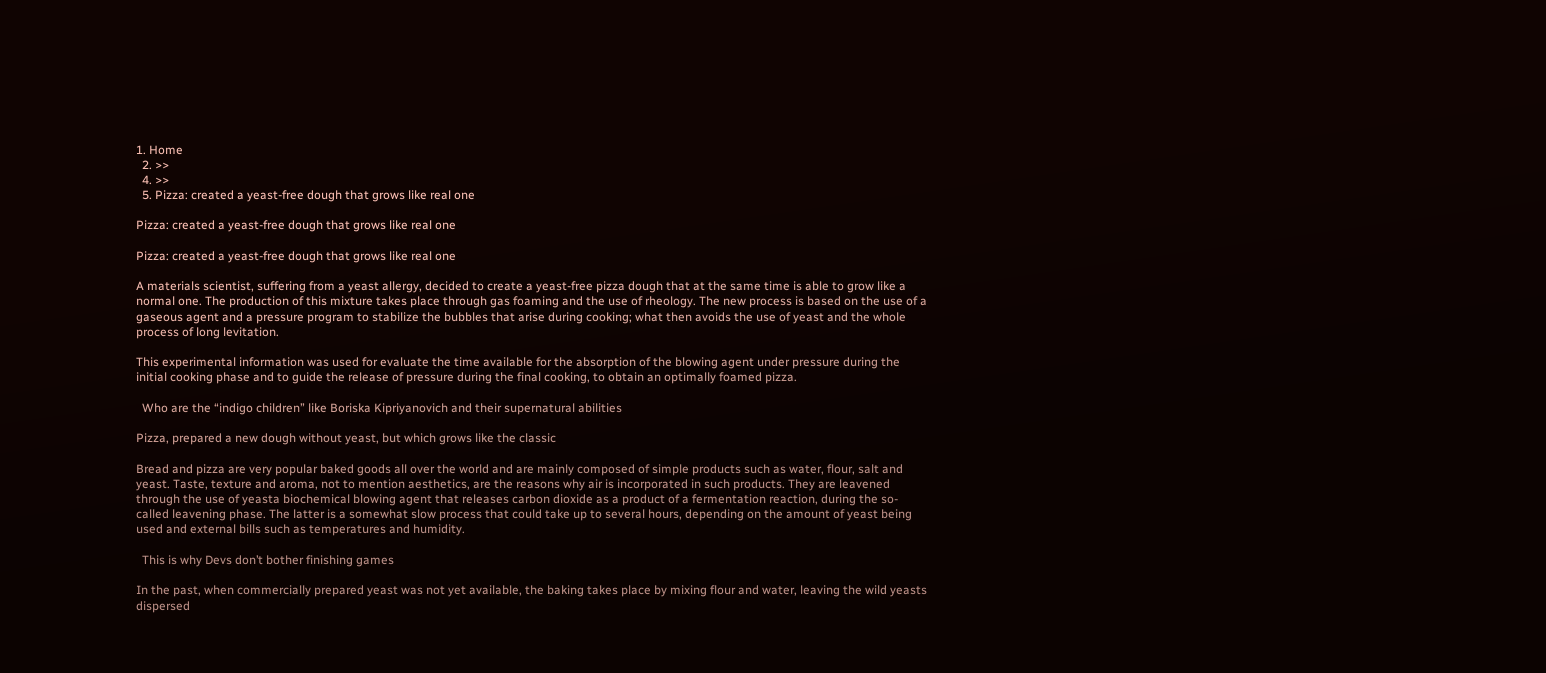1. Home
  2. >>
  4. >>
  5. Pizza: created a yeast-free dough that grows like real one

Pizza: created a yeast-free dough that grows like real one

Pizza: created a yeast-free dough that grows like real one

A materials scientist, suffering from a yeast allergy, decided to create a yeast-free pizza dough that at the same time is able to grow like a normal one. The production of this mixture takes place through gas foaming and the use of rheology. The new process is based on the use of a gaseous agent and a pressure program to stabilize the bubbles that arise during cooking; what then avoids the use of yeast and the whole process of long levitation.

This experimental information was used for evaluate the time available for the absorption of the blowing agent under pressure during the initial cooking phase and to guide the release of pressure during the final cooking, to obtain an optimally foamed pizza.

  Who are the “indigo children” like Boriska Kipriyanovich and their supernatural abilities

Pizza, prepared a new dough without yeast, but which grows like the classic

Bread and pizza are very popular baked goods all over the world and are mainly composed of simple products such as water, flour, salt and yeast. Taste, texture and aroma, not to mention aesthetics, are the reasons why air is incorporated in such products. They are leavened through the use of yeasta biochemical blowing agent that releases carbon dioxide as a product of a fermentation reaction, during the so-called leavening phase. The latter is a somewhat slow process that could take up to several hours, depending on the amount of yeast being used and external bills such as temperatures and humidity.

  This is why Devs don’t bother finishing games

In the past, when commercially prepared yeast was not yet available, the baking takes place by mixing flour and water, leaving the wild yeasts dispersed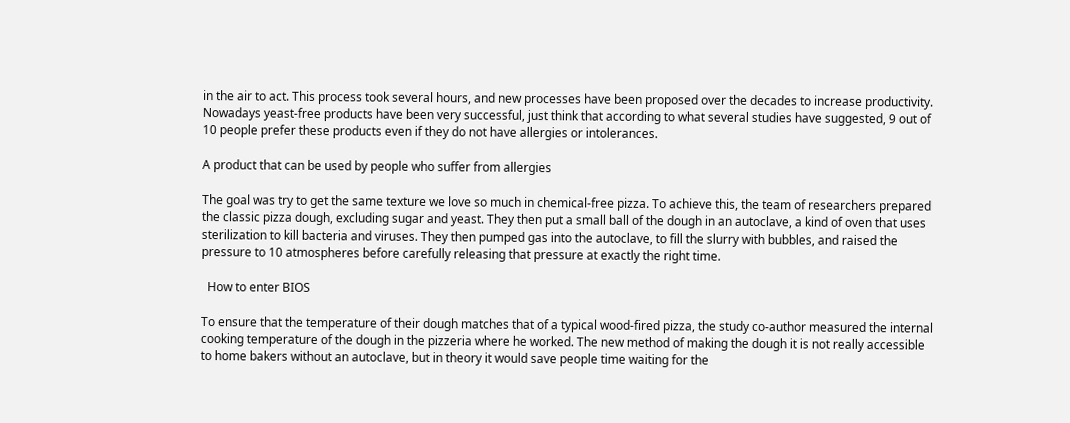in the air to act. This process took several hours, and new processes have been proposed over the decades to increase productivity. Nowadays yeast-free products have been very successful, just think that according to what several studies have suggested, 9 out of 10 people prefer these products even if they do not have allergies or intolerances.

A product that can be used by people who suffer from allergies

The goal was try to get the same texture we love so much in chemical-free pizza. To achieve this, the team of researchers prepared the classic pizza dough, excluding sugar and yeast. They then put a small ball of the dough in an autoclave, a kind of oven that uses sterilization to kill bacteria and viruses. They then pumped gas into the autoclave, to fill the slurry with bubbles, and raised the pressure to 10 atmospheres before carefully releasing that pressure at exactly the right time.

  How to enter BIOS

To ensure that the temperature of their dough matches that of a typical wood-fired pizza, the study co-author measured the internal cooking temperature of the dough in the pizzeria where he worked. The new method of making the dough it is not really accessible to home bakers without an autoclave, but in theory it would save people time waiting for the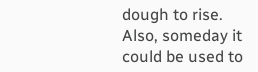dough to rise. Also, someday it could be used to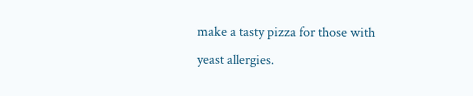make a tasty pizza for those with yeast allergies.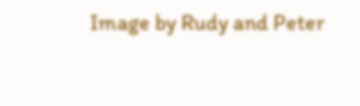Image by Rudy and Peter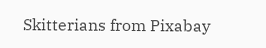Skitterians from Pixabay